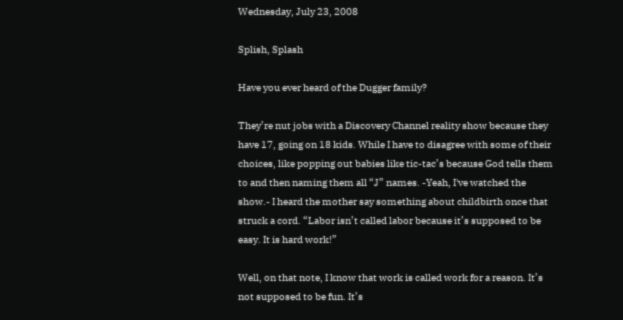Wednesday, July 23, 2008

Splish, Splash

Have you ever heard of the Dugger family?

They’re nut jobs with a Discovery Channel reality show because they have 17, going on 18 kids. While I have to disagree with some of their choices, like popping out babies like tic-tac’s because God tells them to and then naming them all “J” names. -Yeah, I've watched the show.- I heard the mother say something about childbirth once that struck a cord. “Labor isn’t called labor because it’s supposed to be easy. It is hard work!”

Well, on that note, I know that work is called work for a reason. It’s not supposed to be fun. It’s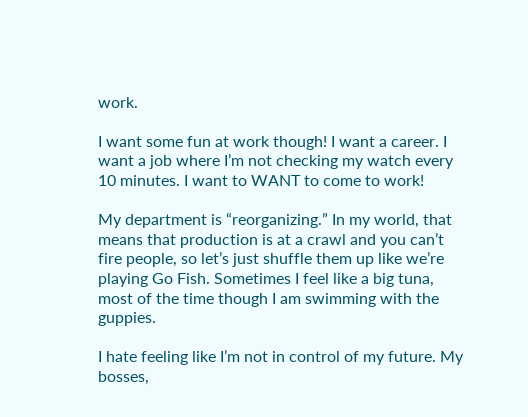work.

I want some fun at work though! I want a career. I want a job where I’m not checking my watch every 10 minutes. I want to WANT to come to work!

My department is “reorganizing.” In my world, that means that production is at a crawl and you can’t fire people, so let’s just shuffle them up like we’re playing Go Fish. Sometimes I feel like a big tuna, most of the time though I am swimming with the guppies.

I hate feeling like I’m not in control of my future. My bosses,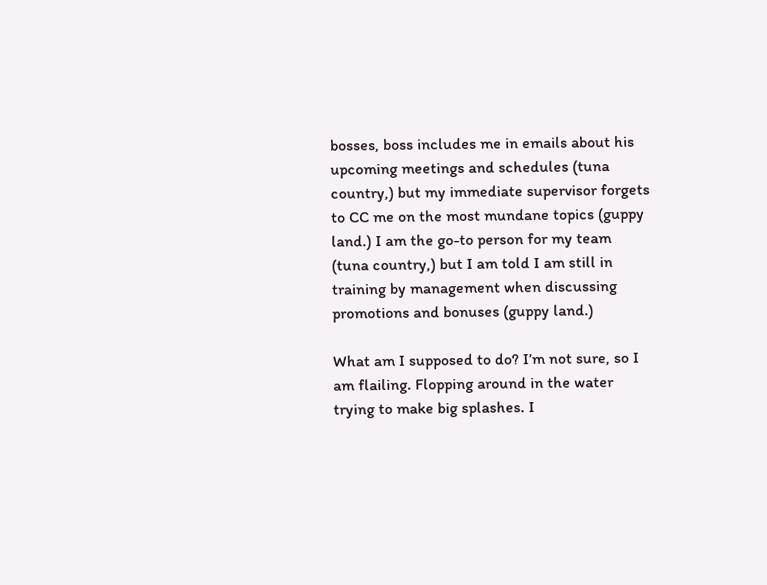bosses, boss includes me in emails about his upcoming meetings and schedules (tuna country,) but my immediate supervisor forgets to CC me on the most mundane topics (guppy land.) I am the go-to person for my team (tuna country,) but I am told I am still in training by management when discussing promotions and bonuses (guppy land.)

What am I supposed to do? I’m not sure, so I am flailing. Flopping around in the water trying to make big splashes. I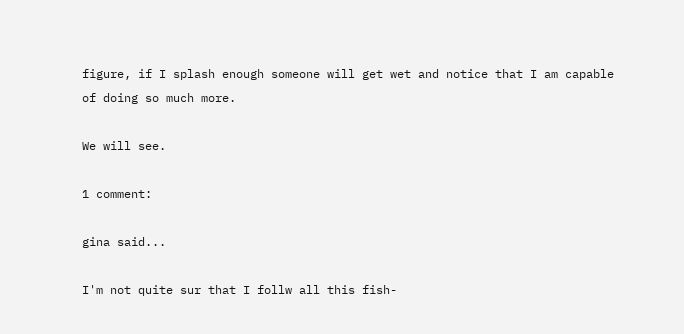figure, if I splash enough someone will get wet and notice that I am capable of doing so much more.

We will see.

1 comment:

gina said...

I'm not quite sur that I follw all this fish-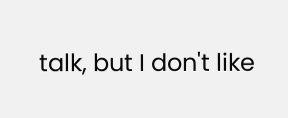talk, but I don't like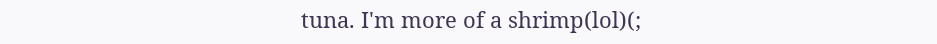tuna. I'm more of a shrimp(lol)(;